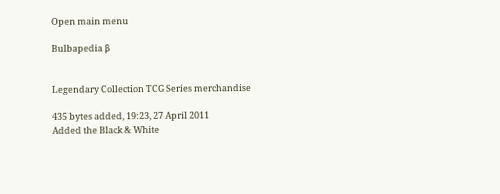Open main menu

Bulbapedia β


Legendary Collection TCG Series merchandise

435 bytes added, 19:23, 27 April 2011
Added the Black & White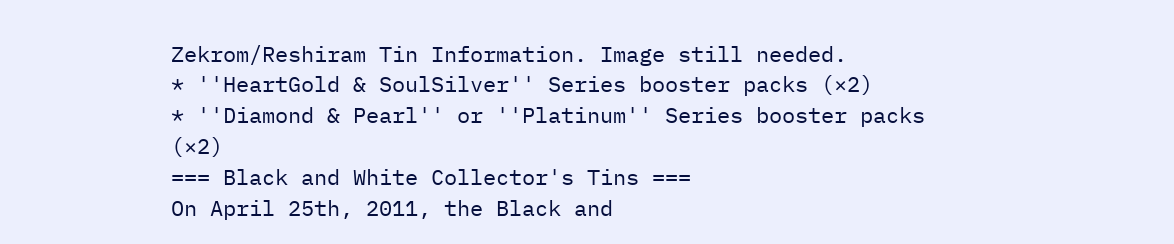Zekrom/Reshiram Tin Information. Image still needed.
* ''HeartGold & SoulSilver'' Series booster packs (×2)
* ''Diamond & Pearl'' or ''Platinum'' Series booster packs (×2)
=== Black and White Collector's Tins ===
On April 25th, 2011, the Black and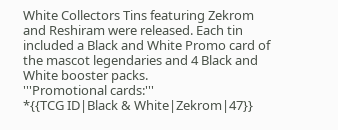White Collectors Tins featuring Zekrom and Reshiram were released. Each tin included a Black and White Promo card of the mascot legendaries and 4 Black and White booster packs.
'''Promotional cards:'''
*{{TCG ID|Black & White|Zekrom|47}}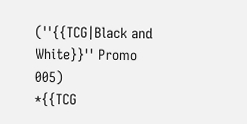(''{{TCG|Black and White}}'' Promo 005)
*{{TCG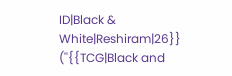ID|Black & White|Reshiram|26}} (''{{TCG|Black and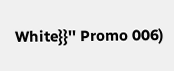White}}'' Promo 006)